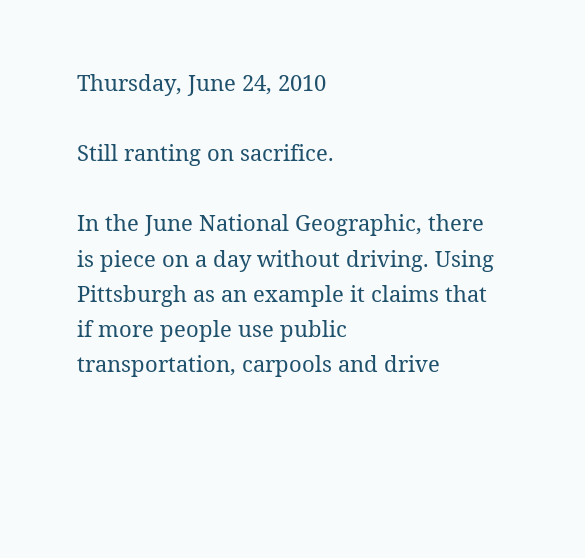Thursday, June 24, 2010

Still ranting on sacrifice.

In the June National Geographic, there is piece on a day without driving. Using Pittsburgh as an example it claims that if more people use public transportation, carpools and drive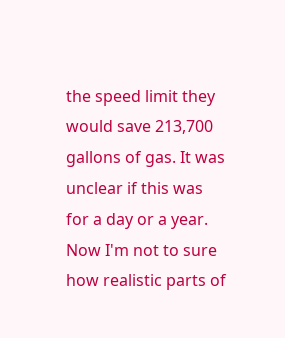the speed limit they would save 213,700 gallons of gas. It was unclear if this was for a day or a year. Now I'm not to sure how realistic parts of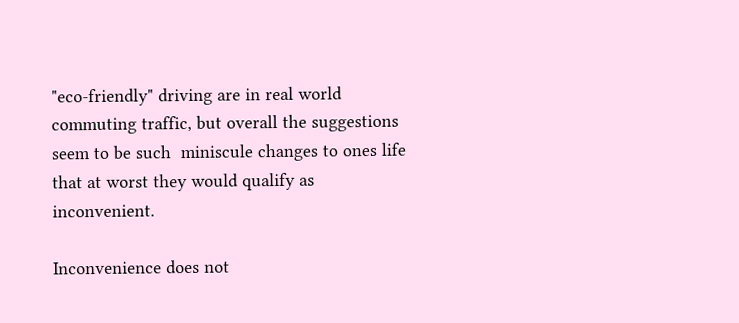"eco-friendly" driving are in real world commuting traffic, but overall the suggestions seem to be such  miniscule changes to ones life that at worst they would qualify as inconvenient.

Inconvenience does not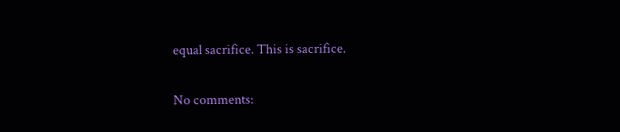equal sacrifice. This is sacrifice.

No comments: